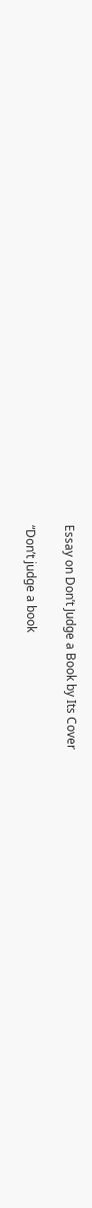Essay on Don’t Judge a Book by Its Cover

“Don’t judge a book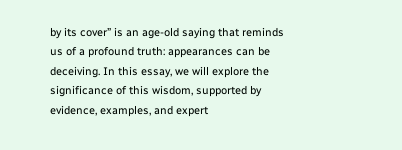by its cover” is an age-old saying that reminds us of a profound truth: appearances can be deceiving. In this essay, we will explore the significance of this wisdom, supported by evidence, examples, and expert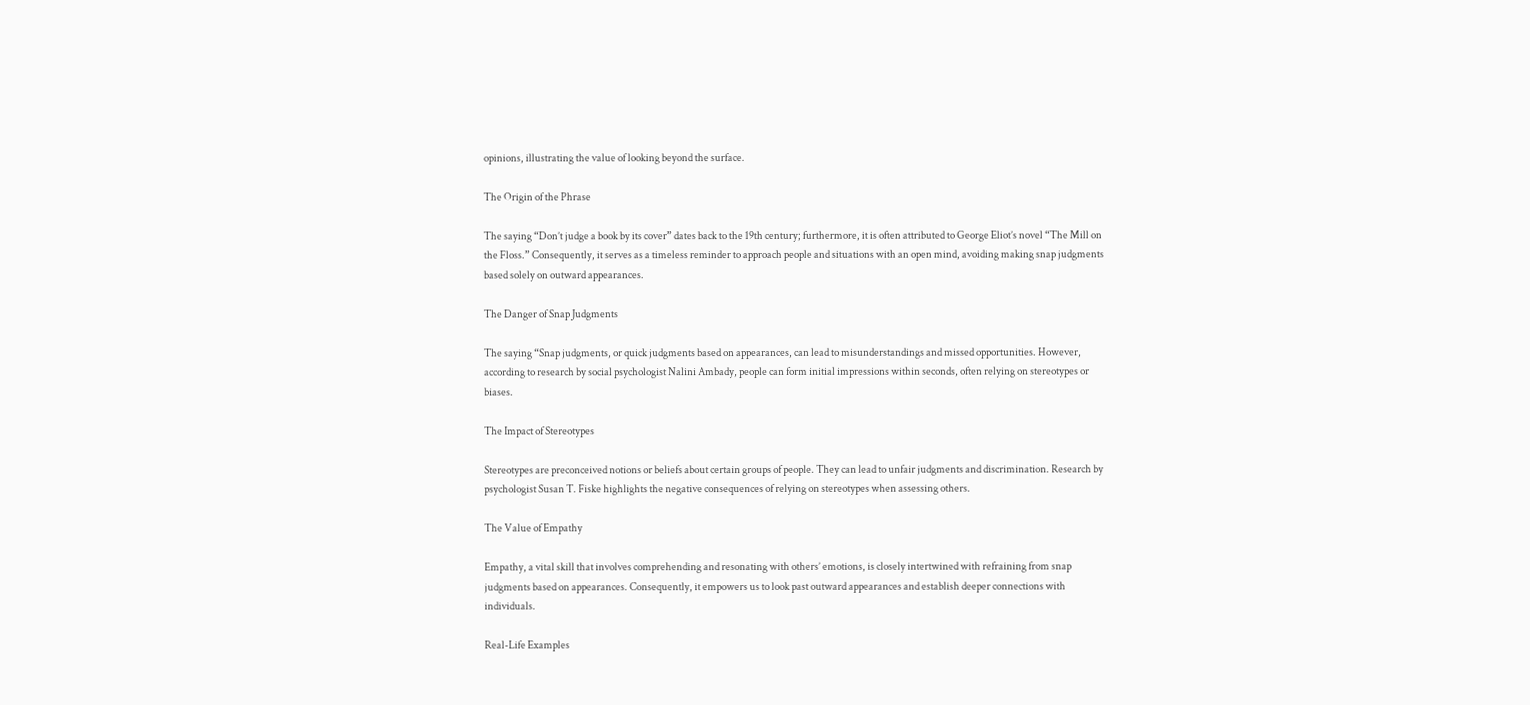opinions, illustrating the value of looking beyond the surface.

The Origin of the Phrase

The saying “Don’t judge a book by its cover” dates back to the 19th century; furthermore, it is often attributed to George Eliot’s novel “The Mill on the Floss.” Consequently, it serves as a timeless reminder to approach people and situations with an open mind, avoiding making snap judgments based solely on outward appearances.

The Danger of Snap Judgments

The saying “Snap judgments, or quick judgments based on appearances, can lead to misunderstandings and missed opportunities. However, according to research by social psychologist Nalini Ambady, people can form initial impressions within seconds, often relying on stereotypes or biases.

The Impact of Stereotypes

Stereotypes are preconceived notions or beliefs about certain groups of people. They can lead to unfair judgments and discrimination. Research by psychologist Susan T. Fiske highlights the negative consequences of relying on stereotypes when assessing others.

The Value of Empathy

Empathy, a vital skill that involves comprehending and resonating with others’ emotions, is closely intertwined with refraining from snap judgments based on appearances. Consequently, it empowers us to look past outward appearances and establish deeper connections with individuals.

Real-Life Examples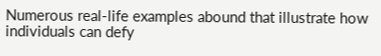Numerous real-life examples abound that illustrate how individuals can defy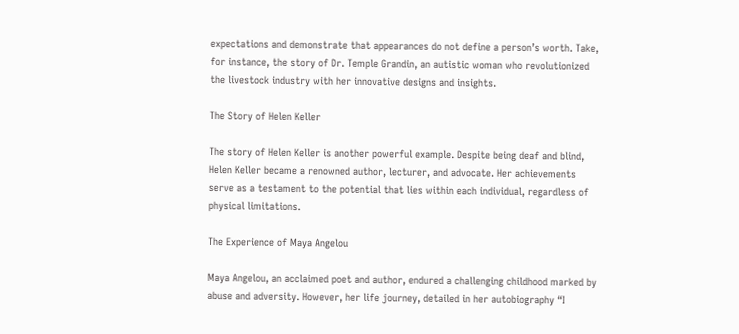expectations and demonstrate that appearances do not define a person’s worth. Take, for instance, the story of Dr. Temple Grandin, an autistic woman who revolutionized the livestock industry with her innovative designs and insights.

The Story of Helen Keller

The story of Helen Keller is another powerful example. Despite being deaf and blind, Helen Keller became a renowned author, lecturer, and advocate. Her achievements serve as a testament to the potential that lies within each individual, regardless of physical limitations.

The Experience of Maya Angelou

Maya Angelou, an acclaimed poet and author, endured a challenging childhood marked by abuse and adversity. However, her life journey, detailed in her autobiography “I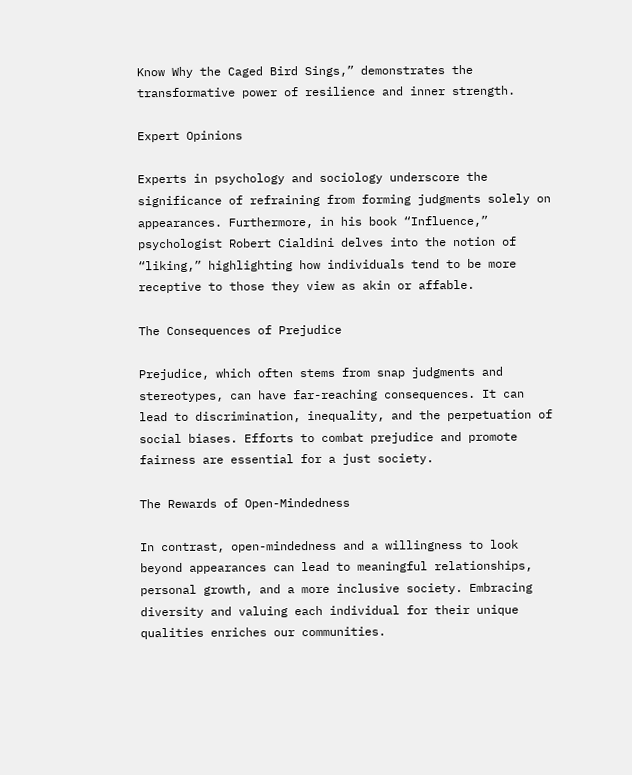Know Why the Caged Bird Sings,” demonstrates the transformative power of resilience and inner strength.

Expert Opinions

Experts in psychology and sociology underscore the significance of refraining from forming judgments solely on appearances. Furthermore, in his book “Influence,” psychologist Robert Cialdini delves into the notion of “liking,” highlighting how individuals tend to be more receptive to those they view as akin or affable.

The Consequences of Prejudice

Prejudice, which often stems from snap judgments and stereotypes, can have far-reaching consequences. It can lead to discrimination, inequality, and the perpetuation of social biases. Efforts to combat prejudice and promote fairness are essential for a just society.

The Rewards of Open-Mindedness

In contrast, open-mindedness and a willingness to look beyond appearances can lead to meaningful relationships, personal growth, and a more inclusive society. Embracing diversity and valuing each individual for their unique qualities enriches our communities.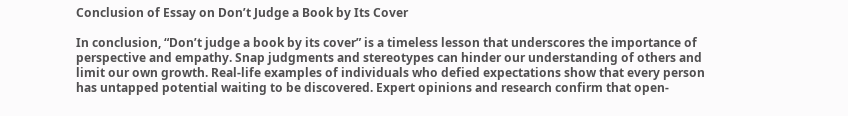Conclusion of Essay on Don’t Judge a Book by Its Cover

In conclusion, “Don’t judge a book by its cover” is a timeless lesson that underscores the importance of perspective and empathy. Snap judgments and stereotypes can hinder our understanding of others and limit our own growth. Real-life examples of individuals who defied expectations show that every person has untapped potential waiting to be discovered. Expert opinions and research confirm that open-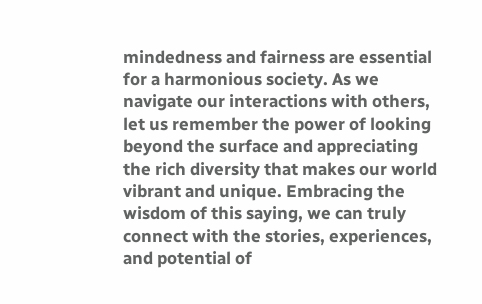mindedness and fairness are essential for a harmonious society. As we navigate our interactions with others, let us remember the power of looking beyond the surface and appreciating the rich diversity that makes our world vibrant and unique. Embracing the wisdom of this saying, we can truly connect with the stories, experiences, and potential of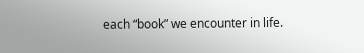each “book” we encounter in life.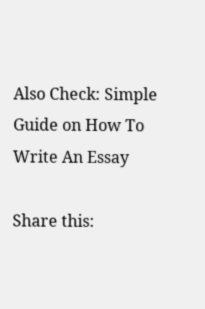Also Check: Simple Guide on How To Write An Essay

Share this: